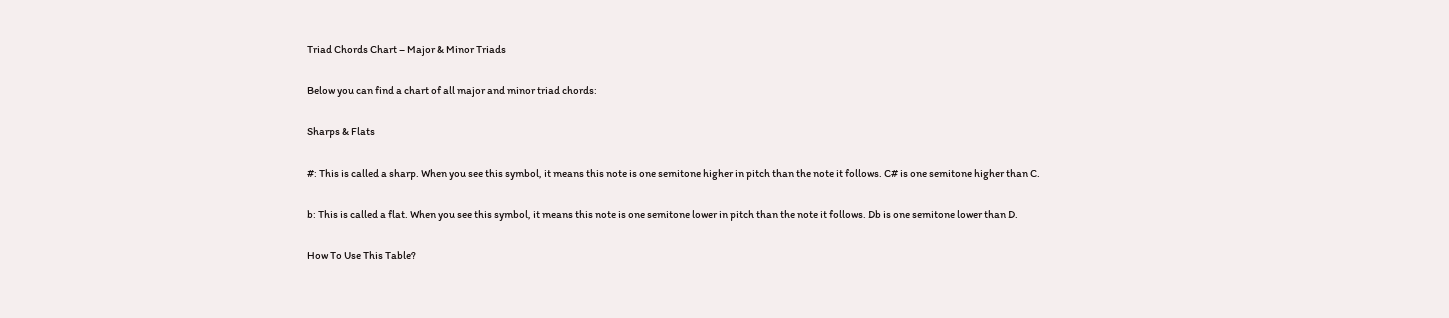Triad Chords Chart – Major & Minor Triads

Below you can find a chart of all major and minor triad chords:

Sharps & Flats

#: This is called a sharp. When you see this symbol, it means this note is one semitone higher in pitch than the note it follows. C# is one semitone higher than C.

b: This is called a flat. When you see this symbol, it means this note is one semitone lower in pitch than the note it follows. Db is one semitone lower than D.

How To Use This Table?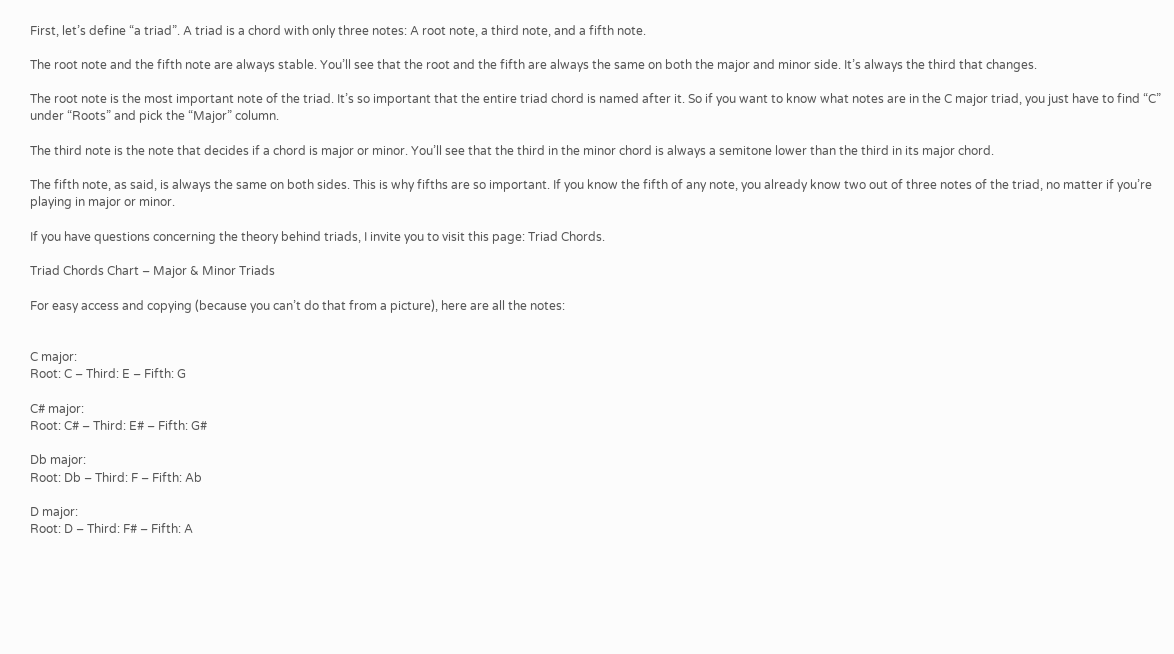First, let’s define “a triad”. A triad is a chord with only three notes: A root note, a third note, and a fifth note.

The root note and the fifth note are always stable. You’ll see that the root and the fifth are always the same on both the major and minor side. It’s always the third that changes.

The root note is the most important note of the triad. It’s so important that the entire triad chord is named after it. So if you want to know what notes are in the C major triad, you just have to find “C” under “Roots” and pick the “Major” column.

The third note is the note that decides if a chord is major or minor. You’ll see that the third in the minor chord is always a semitone lower than the third in its major chord.

The fifth note, as said, is always the same on both sides. This is why fifths are so important. If you know the fifth of any note, you already know two out of three notes of the triad, no matter if you’re playing in major or minor.

If you have questions concerning the theory behind triads, I invite you to visit this page: Triad Chords.

Triad Chords Chart – Major & Minor Triads

For easy access and copying (because you can’t do that from a picture), here are all the notes:


C major:
Root: C – Third: E – Fifth: G

C# major:
Root: C# – Third: E# – Fifth: G#

Db major:
Root: Db – Third: F – Fifth: Ab

D major:
Root: D – Third: F# – Fifth: A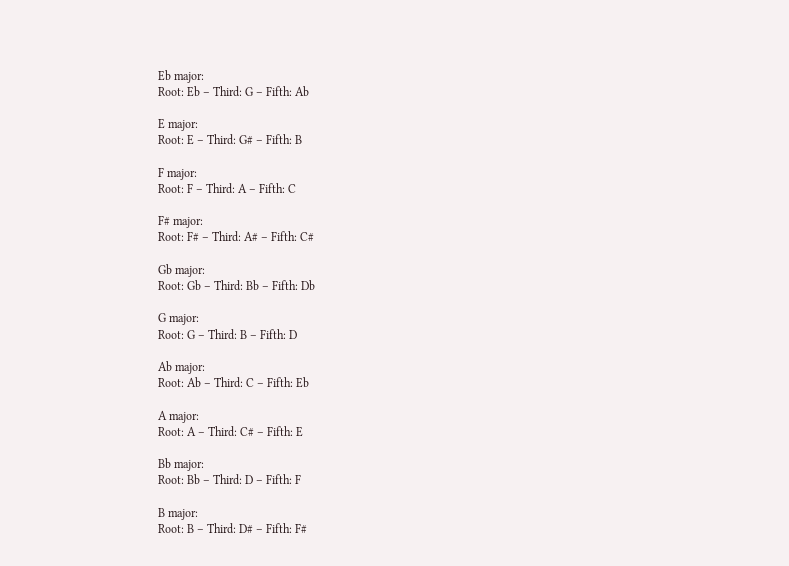Eb major:
Root: Eb – Third: G – Fifth: Ab

E major:
Root: E – Third: G# – Fifth: B

F major:
Root: F – Third: A – Fifth: C

F# major:
Root: F# – Third: A# – Fifth: C#

Gb major:
Root: Gb – Third: Bb – Fifth: Db

G major:
Root: G – Third: B – Fifth: D

Ab major:
Root: Ab – Third: C – Fifth: Eb

A major:
Root: A – Third: C# – Fifth: E

Bb major:
Root: Bb – Third: D – Fifth: F

B major:
Root: B – Third: D# – Fifth: F#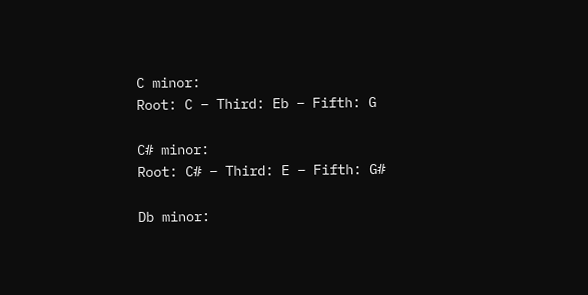C minor:
Root: C – Third: Eb – Fifth: G

C# minor:
Root: C# – Third: E – Fifth: G#

Db minor: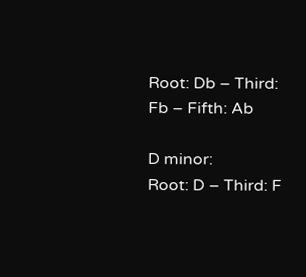Root: Db – Third: Fb – Fifth: Ab

D minor:
Root: D – Third: F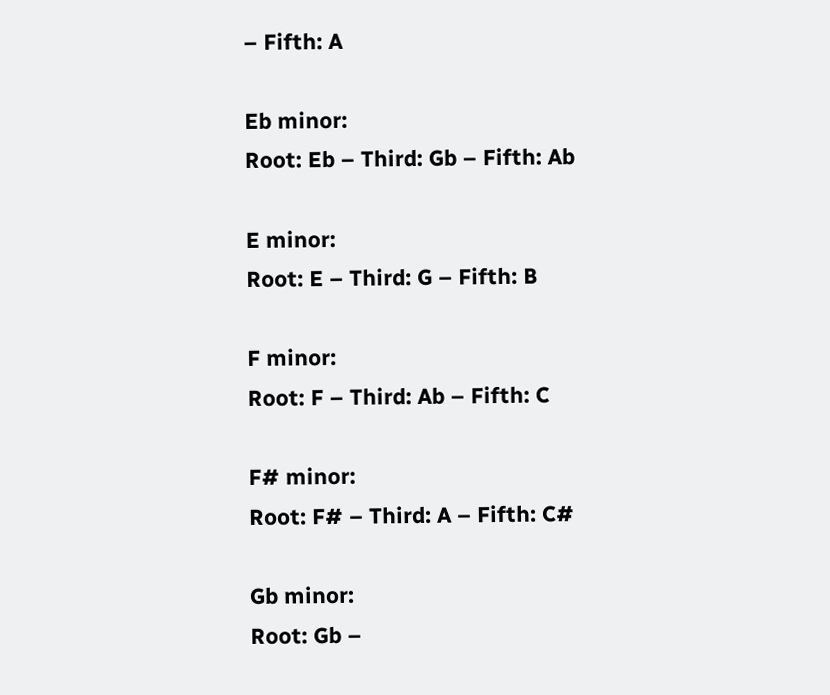– Fifth: A

Eb minor:
Root: Eb – Third: Gb – Fifth: Ab

E minor:
Root: E – Third: G – Fifth: B

F minor:
Root: F – Third: Ab – Fifth: C

F# minor:
Root: F# – Third: A – Fifth: C#

Gb minor:
Root: Gb –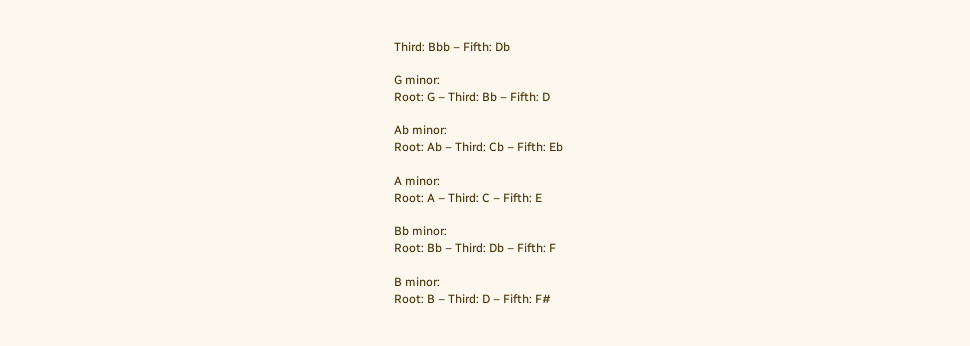Third: Bbb – Fifth: Db

G minor:
Root: G – Third: Bb – Fifth: D

Ab minor:
Root: Ab – Third: Cb – Fifth: Eb

A minor:
Root: A – Third: C – Fifth: E

Bb minor:
Root: Bb – Third: Db – Fifth: F

B minor:
Root: B – Third: D – Fifth: F#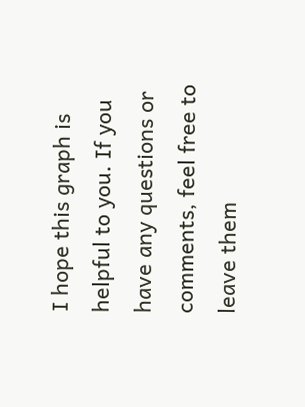I hope this graph is helpful to you. If you have any questions or comments, feel free to leave them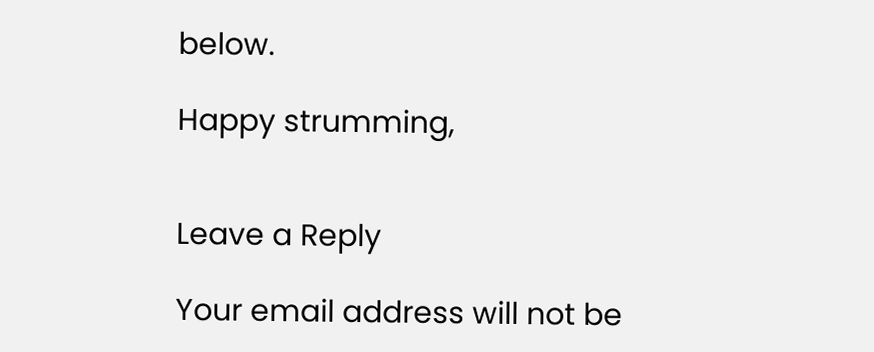below.

Happy strumming,


Leave a Reply

Your email address will not be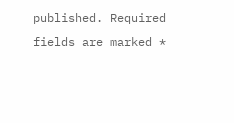published. Required fields are marked *